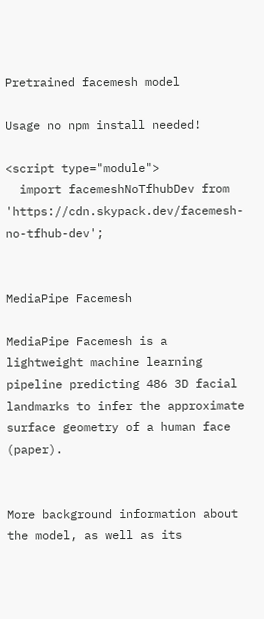Pretrained facemesh model

Usage no npm install needed!

<script type="module">
  import facemeshNoTfhubDev from 'https://cdn.skypack.dev/facemesh-no-tfhub-dev';


MediaPipe Facemesh

MediaPipe Facemesh is a lightweight machine learning pipeline predicting 486 3D facial landmarks to infer the approximate surface geometry of a human face (paper).


More background information about the model, as well as its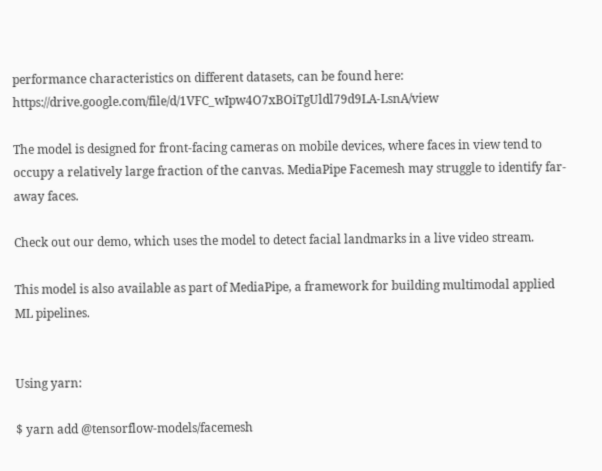performance characteristics on different datasets, can be found here: https://drive.google.com/file/d/1VFC_wIpw4O7xBOiTgUldl79d9LA-LsnA/view

The model is designed for front-facing cameras on mobile devices, where faces in view tend to occupy a relatively large fraction of the canvas. MediaPipe Facemesh may struggle to identify far-away faces.

Check out our demo, which uses the model to detect facial landmarks in a live video stream.

This model is also available as part of MediaPipe, a framework for building multimodal applied ML pipelines.


Using yarn:

$ yarn add @tensorflow-models/facemesh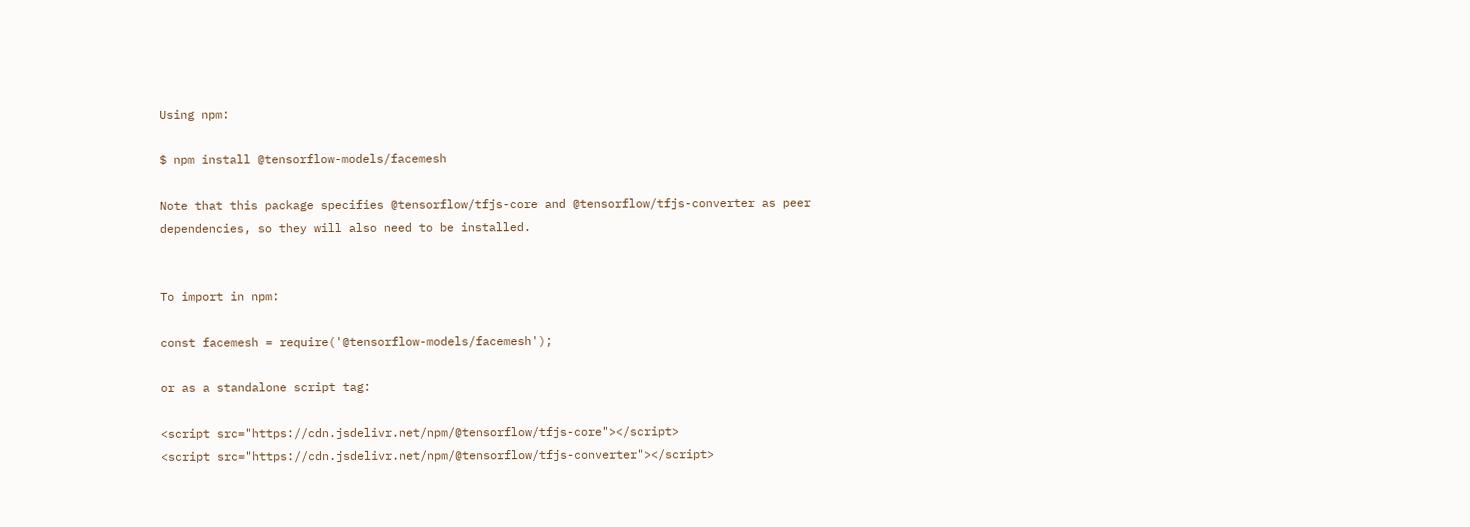Using npm:

$ npm install @tensorflow-models/facemesh

Note that this package specifies @tensorflow/tfjs-core and @tensorflow/tfjs-converter as peer dependencies, so they will also need to be installed.


To import in npm:

const facemesh = require('@tensorflow-models/facemesh');

or as a standalone script tag:

<script src="https://cdn.jsdelivr.net/npm/@tensorflow/tfjs-core"></script>
<script src="https://cdn.jsdelivr.net/npm/@tensorflow/tfjs-converter"></script>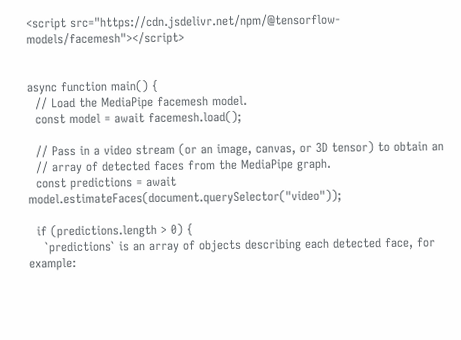<script src="https://cdn.jsdelivr.net/npm/@tensorflow-models/facemesh"></script>


async function main() {
  // Load the MediaPipe facemesh model.
  const model = await facemesh.load();

  // Pass in a video stream (or an image, canvas, or 3D tensor) to obtain an
  // array of detected faces from the MediaPipe graph.
  const predictions = await model.estimateFaces(document.querySelector("video"));

  if (predictions.length > 0) {
    `predictions` is an array of objects describing each detected face, for example: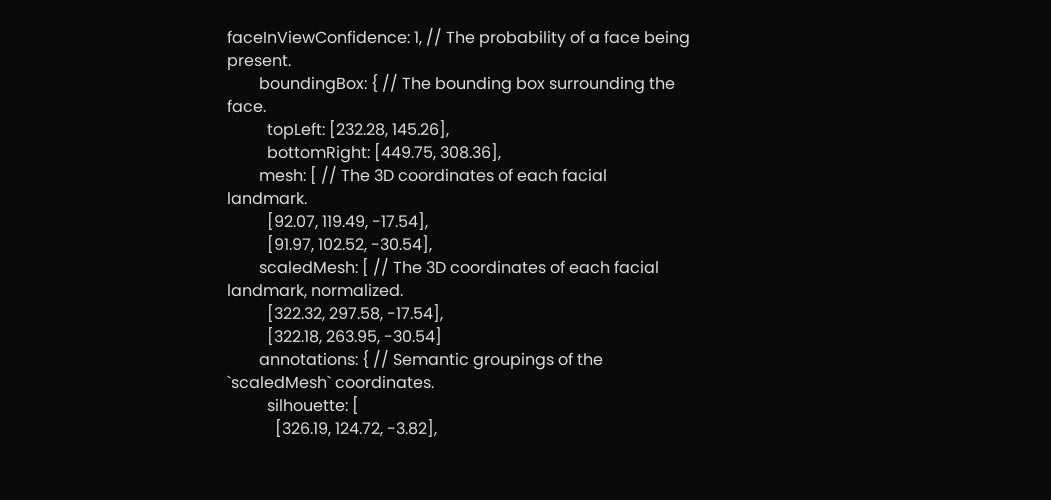faceInViewConfidence: 1, // The probability of a face being present.
        boundingBox: { // The bounding box surrounding the face.
          topLeft: [232.28, 145.26],
          bottomRight: [449.75, 308.36],
        mesh: [ // The 3D coordinates of each facial landmark.
          [92.07, 119.49, -17.54],
          [91.97, 102.52, -30.54],
        scaledMesh: [ // The 3D coordinates of each facial landmark, normalized.
          [322.32, 297.58, -17.54],
          [322.18, 263.95, -30.54]
        annotations: { // Semantic groupings of the `scaledMesh` coordinates.
          silhouette: [
            [326.19, 124.72, -3.82],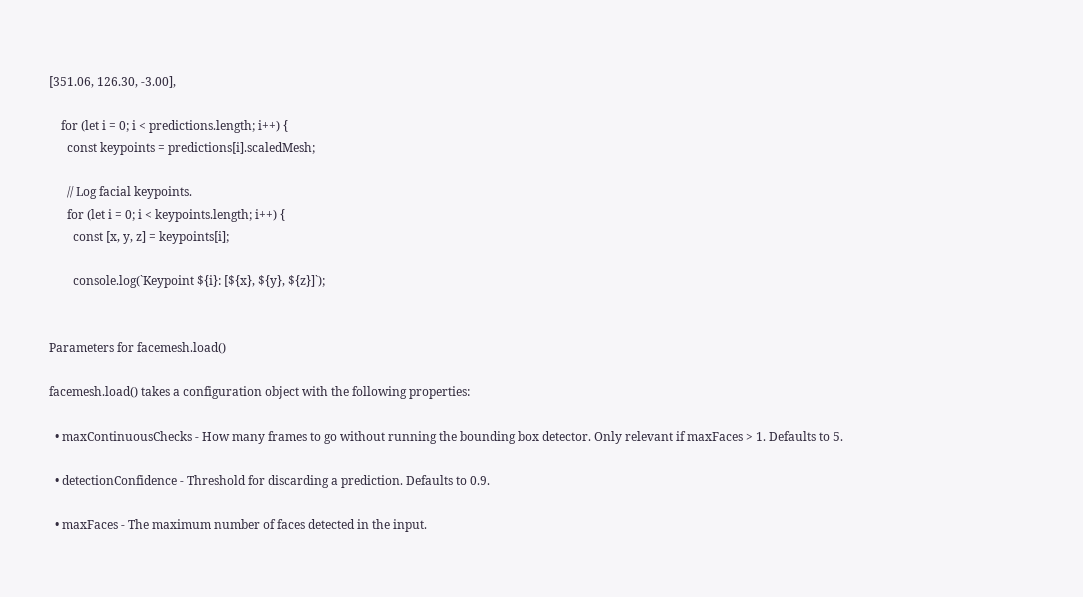[351.06, 126.30, -3.00],

    for (let i = 0; i < predictions.length; i++) {
      const keypoints = predictions[i].scaledMesh;

      // Log facial keypoints.
      for (let i = 0; i < keypoints.length; i++) {
        const [x, y, z] = keypoints[i];

        console.log(`Keypoint ${i}: [${x}, ${y}, ${z}]`);


Parameters for facemesh.load()

facemesh.load() takes a configuration object with the following properties:

  • maxContinuousChecks - How many frames to go without running the bounding box detector. Only relevant if maxFaces > 1. Defaults to 5.

  • detectionConfidence - Threshold for discarding a prediction. Defaults to 0.9.

  • maxFaces - The maximum number of faces detected in the input.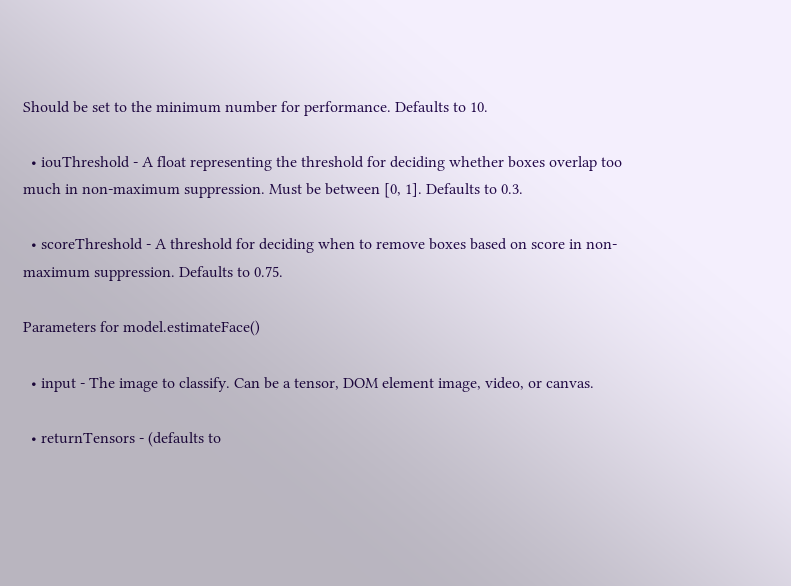Should be set to the minimum number for performance. Defaults to 10.

  • iouThreshold - A float representing the threshold for deciding whether boxes overlap too much in non-maximum suppression. Must be between [0, 1]. Defaults to 0.3.

  • scoreThreshold - A threshold for deciding when to remove boxes based on score in non-maximum suppression. Defaults to 0.75.

Parameters for model.estimateFace()

  • input - The image to classify. Can be a tensor, DOM element image, video, or canvas.

  • returnTensors - (defaults to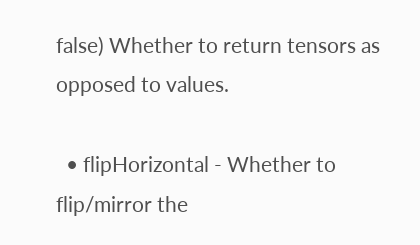false) Whether to return tensors as opposed to values.

  • flipHorizontal - Whether to flip/mirror the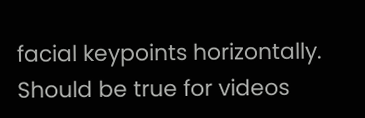facial keypoints horizontally. Should be true for videos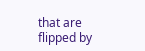that are flipped by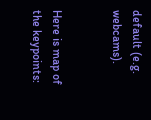default (e.g. webcams).


Here is map of the keypoints: